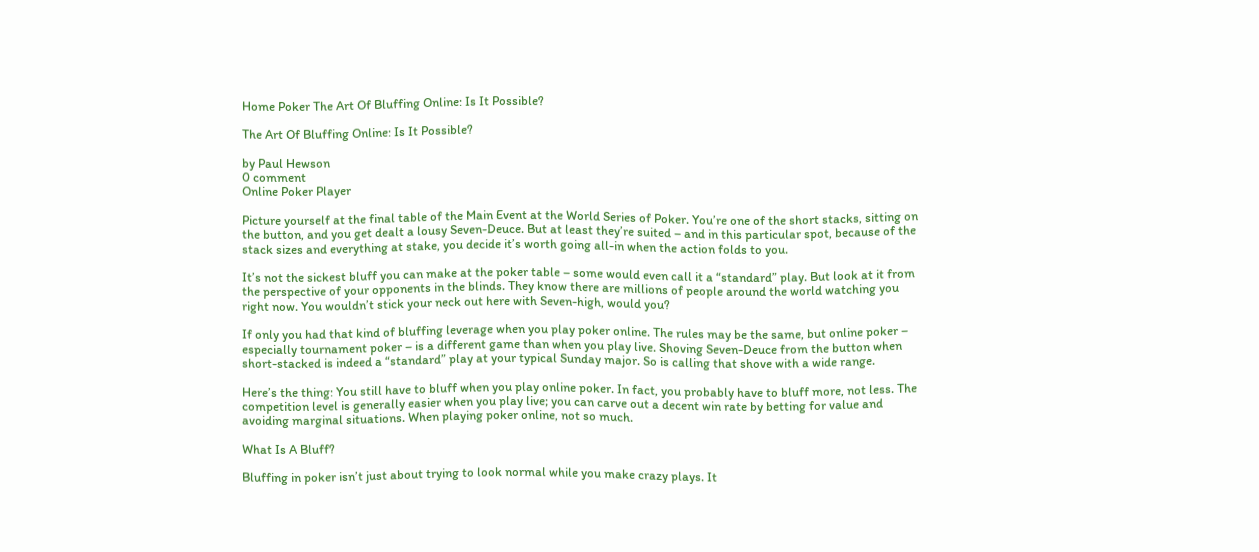Home Poker The Art Of Bluffing Online: Is It Possible?

The Art Of Bluffing Online: Is It Possible?

by Paul Hewson
0 comment
Online Poker Player

Picture yourself at the final table of the Main Event at the World Series of Poker. You’re one of the short stacks, sitting on the button, and you get dealt a lousy Seven-Deuce. But at least they’re suited – and in this particular spot, because of the stack sizes and everything at stake, you decide it’s worth going all-in when the action folds to you.

It’s not the sickest bluff you can make at the poker table – some would even call it a “standard” play. But look at it from the perspective of your opponents in the blinds. They know there are millions of people around the world watching you right now. You wouldn’t stick your neck out here with Seven-high, would you?

If only you had that kind of bluffing leverage when you play poker online. The rules may be the same, but online poker – especially tournament poker – is a different game than when you play live. Shoving Seven-Deuce from the button when short-stacked is indeed a “standard” play at your typical Sunday major. So is calling that shove with a wide range.

Here’s the thing: You still have to bluff when you play online poker. In fact, you probably have to bluff more, not less. The competition level is generally easier when you play live; you can carve out a decent win rate by betting for value and avoiding marginal situations. When playing poker online, not so much.

What Is A Bluff?

Bluffing in poker isn’t just about trying to look normal while you make crazy plays. It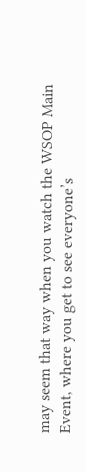may seem that way when you watch the WSOP Main Event, where you get to see everyone’s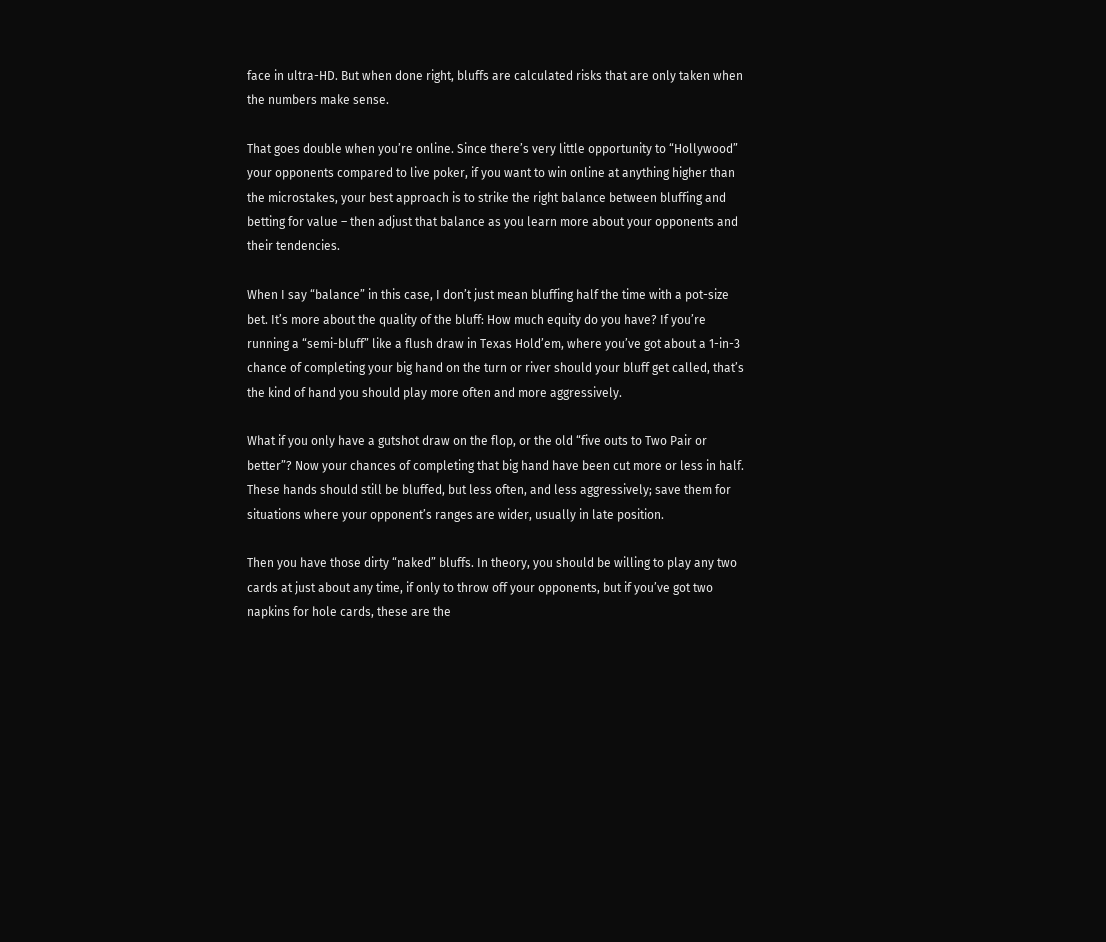face in ultra-HD. But when done right, bluffs are calculated risks that are only taken when the numbers make sense.

That goes double when you’re online. Since there’s very little opportunity to “Hollywood” your opponents compared to live poker, if you want to win online at anything higher than the microstakes, your best approach is to strike the right balance between bluffing and betting for value – then adjust that balance as you learn more about your opponents and their tendencies.

When I say “balance” in this case, I don’t just mean bluffing half the time with a pot-size bet. It’s more about the quality of the bluff: How much equity do you have? If you’re running a “semi-bluff” like a flush draw in Texas Hold’em, where you’ve got about a 1-in-3 chance of completing your big hand on the turn or river should your bluff get called, that’s the kind of hand you should play more often and more aggressively.

What if you only have a gutshot draw on the flop, or the old “five outs to Two Pair or better”? Now your chances of completing that big hand have been cut more or less in half. These hands should still be bluffed, but less often, and less aggressively; save them for situations where your opponent’s ranges are wider, usually in late position.

Then you have those dirty “naked” bluffs. In theory, you should be willing to play any two cards at just about any time, if only to throw off your opponents, but if you’ve got two napkins for hole cards, these are the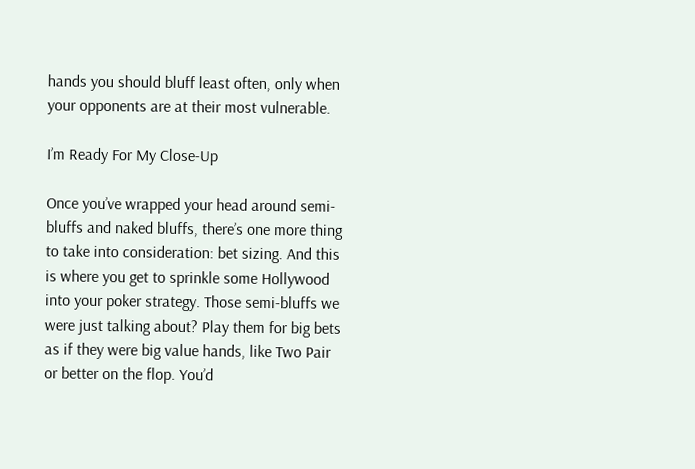hands you should bluff least often, only when your opponents are at their most vulnerable.

I’m Ready For My Close-Up

Once you’ve wrapped your head around semi-bluffs and naked bluffs, there’s one more thing to take into consideration: bet sizing. And this is where you get to sprinkle some Hollywood into your poker strategy. Those semi-bluffs we were just talking about? Play them for big bets as if they were big value hands, like Two Pair or better on the flop. You’d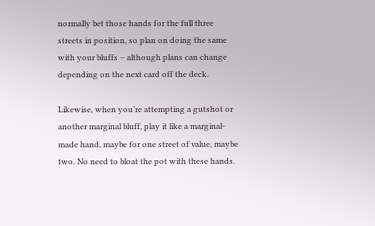normally bet those hands for the full three streets in position, so plan on doing the same with your bluffs – although plans can change depending on the next card off the deck.

Likewise, when you’re attempting a gutshot or another marginal bluff, play it like a marginal-made hand, maybe for one street of value, maybe two. No need to bloat the pot with these hands.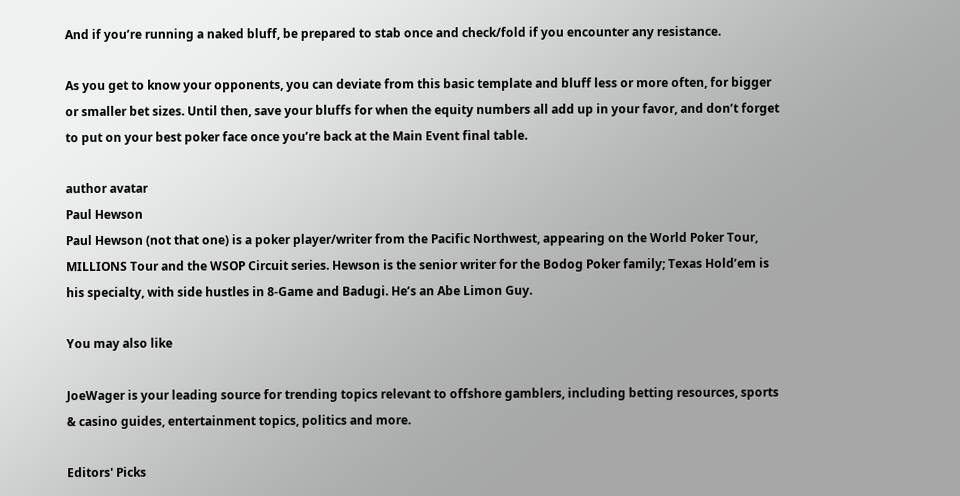And if you’re running a naked bluff, be prepared to stab once and check/fold if you encounter any resistance.

As you get to know your opponents, you can deviate from this basic template and bluff less or more often, for bigger or smaller bet sizes. Until then, save your bluffs for when the equity numbers all add up in your favor, and don’t forget to put on your best poker face once you’re back at the Main Event final table.

author avatar
Paul Hewson
Paul Hewson (not that one) is a poker player/writer from the Pacific Northwest, appearing on the World Poker Tour, MILLIONS Tour and the WSOP Circuit series. Hewson is the senior writer for the Bodog Poker family; Texas Hold’em is his specialty, with side hustles in 8-Game and Badugi. He’s an Abe Limon Guy.

You may also like

JoeWager is your leading source for trending topics relevant to offshore gamblers, including betting resources, sports & casino guides, entertainment topics, politics and more.

Editors' Picks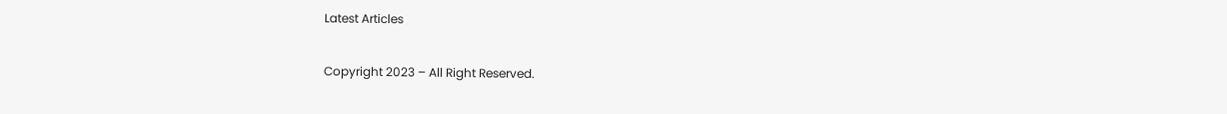Latest Articles

Copyright 2023 – All Right Reserved.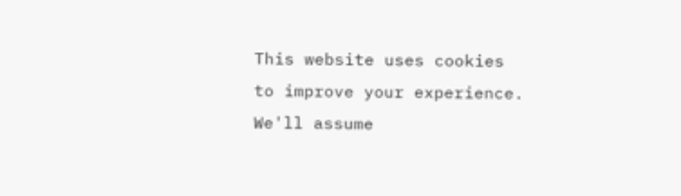This website uses cookies to improve your experience. We'll assume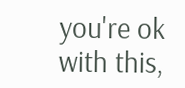you're ok with this,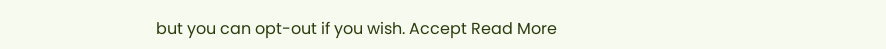but you can opt-out if you wish. Accept Read More